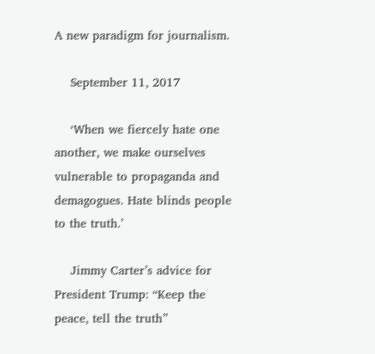A new paradigm for journalism.

    September 11, 2017

    ‘When we fiercely hate one another, we make ourselves vulnerable to propaganda and demagogues. Hate blinds people to the truth.’

    Jimmy Carter’s advice for President Trump: “Keep the peace, tell the truth”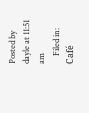Posted by dayle at 11:51 am
    Filed in: Café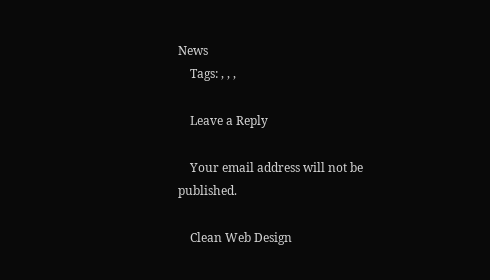News
    Tags: , , ,

    Leave a Reply

    Your email address will not be published.

    Clean Web Design